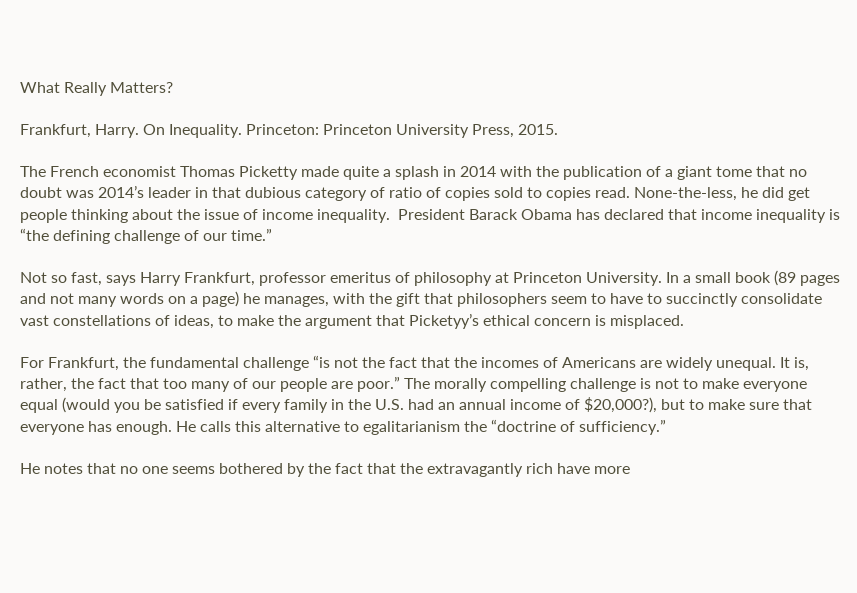What Really Matters?

Frankfurt, Harry. On Inequality. Princeton: Princeton University Press, 2015.

The French economist Thomas Picketty made quite a splash in 2014 with the publication of a giant tome that no doubt was 2014’s leader in that dubious category of ratio of copies sold to copies read. None-the-less, he did get people thinking about the issue of income inequality.  President Barack Obama has declared that income inequality is “the defining challenge of our time.”

Not so fast, says Harry Frankfurt, professor emeritus of philosophy at Princeton University. In a small book (89 pages and not many words on a page) he manages, with the gift that philosophers seem to have to succinctly consolidate vast constellations of ideas, to make the argument that Picketyy’s ethical concern is misplaced.

For Frankfurt, the fundamental challenge “is not the fact that the incomes of Americans are widely unequal. It is, rather, the fact that too many of our people are poor.” The morally compelling challenge is not to make everyone equal (would you be satisfied if every family in the U.S. had an annual income of $20,000?), but to make sure that everyone has enough. He calls this alternative to egalitarianism the “doctrine of sufficiency.”

He notes that no one seems bothered by the fact that the extravagantly rich have more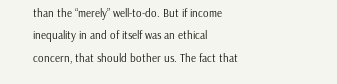than the “merely” well-to-do. But if income inequality in and of itself was an ethical concern, that should bother us. The fact that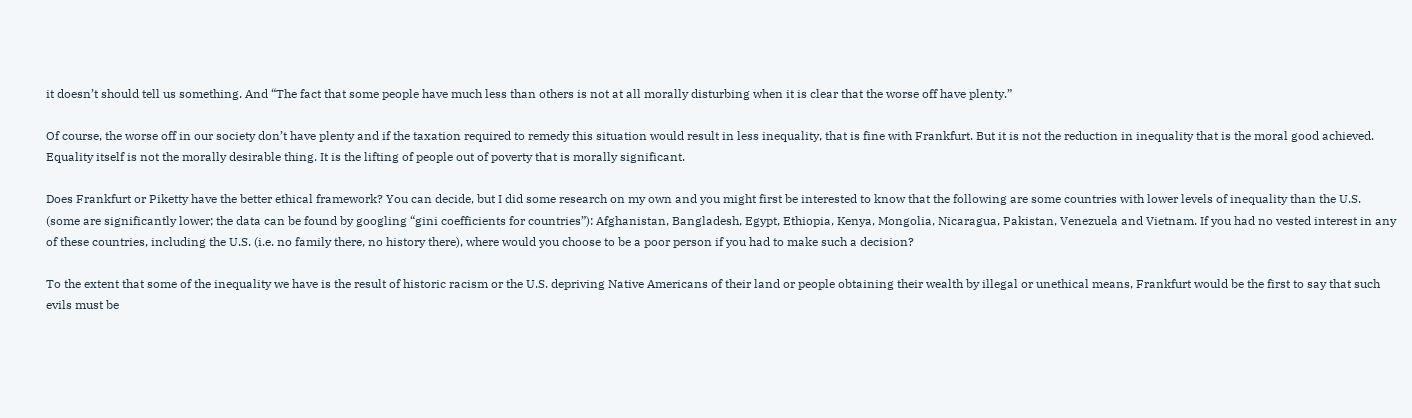it doesn’t should tell us something. And “The fact that some people have much less than others is not at all morally disturbing when it is clear that the worse off have plenty.”

Of course, the worse off in our society don’t have plenty and if the taxation required to remedy this situation would result in less inequality, that is fine with Frankfurt. But it is not the reduction in inequality that is the moral good achieved. Equality itself is not the morally desirable thing. It is the lifting of people out of poverty that is morally significant.

Does Frankfurt or Piketty have the better ethical framework? You can decide, but I did some research on my own and you might first be interested to know that the following are some countries with lower levels of inequality than the U.S. (some are significantly lower; the data can be found by googling “gini coefficients for countries”): Afghanistan, Bangladesh, Egypt, Ethiopia, Kenya, Mongolia, Nicaragua, Pakistan, Venezuela and Vietnam. If you had no vested interest in any of these countries, including the U.S. (i.e. no family there, no history there), where would you choose to be a poor person if you had to make such a decision?

To the extent that some of the inequality we have is the result of historic racism or the U.S. depriving Native Americans of their land or people obtaining their wealth by illegal or unethical means, Frankfurt would be the first to say that such evils must be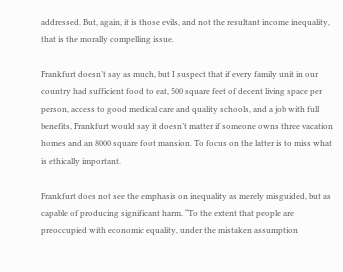addressed. But, again, it is those evils, and not the resultant income inequality, that is the morally compelling issue.

Frankfurt doesn’t say as much, but I suspect that if every family unit in our country had sufficient food to eat, 500 square feet of decent living space per person, access to good medical care and quality schools, and a job with full benefits, Frankfurt would say it doesn’t matter if someone owns three vacation homes and an 8000 square foot mansion. To focus on the latter is to miss what is ethically important.

Frankfurt does not see the emphasis on inequality as merely misguided, but as capable of producing significant harm. “To the extent that people are preoccupied with economic equality, under the mistaken assumption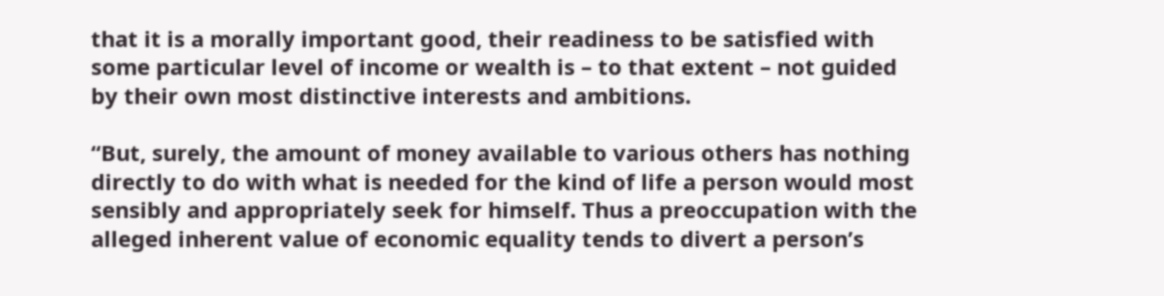that it is a morally important good, their readiness to be satisfied with some particular level of income or wealth is – to that extent – not guided by their own most distinctive interests and ambitions.

“But, surely, the amount of money available to various others has nothing directly to do with what is needed for the kind of life a person would most sensibly and appropriately seek for himself. Thus a preoccupation with the alleged inherent value of economic equality tends to divert a person’s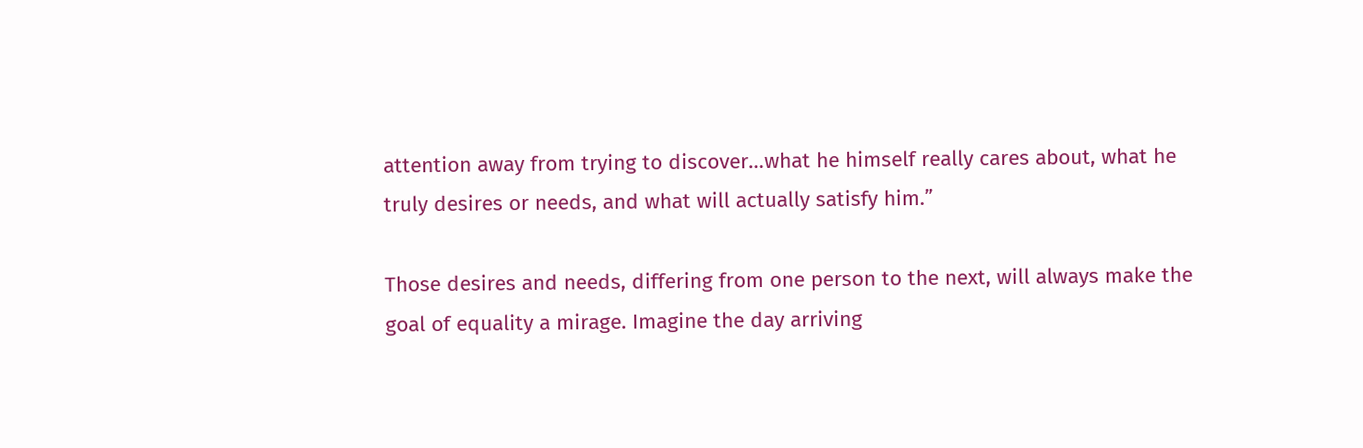attention away from trying to discover…what he himself really cares about, what he truly desires or needs, and what will actually satisfy him.”

Those desires and needs, differing from one person to the next, will always make the goal of equality a mirage. Imagine the day arriving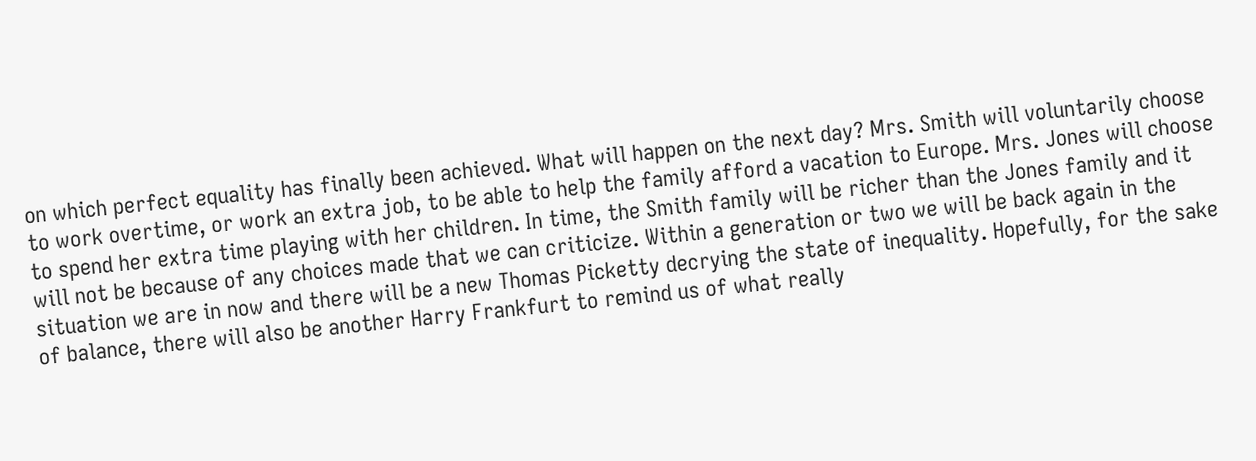on which perfect equality has finally been achieved. What will happen on the next day? Mrs. Smith will voluntarily choose to work overtime, or work an extra job, to be able to help the family afford a vacation to Europe. Mrs. Jones will choose to spend her extra time playing with her children. In time, the Smith family will be richer than the Jones family and it will not be because of any choices made that we can criticize. Within a generation or two we will be back again in the situation we are in now and there will be a new Thomas Picketty decrying the state of inequality. Hopefully, for the sake of balance, there will also be another Harry Frankfurt to remind us of what really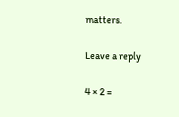matters.

Leave a reply

4 × 2 =